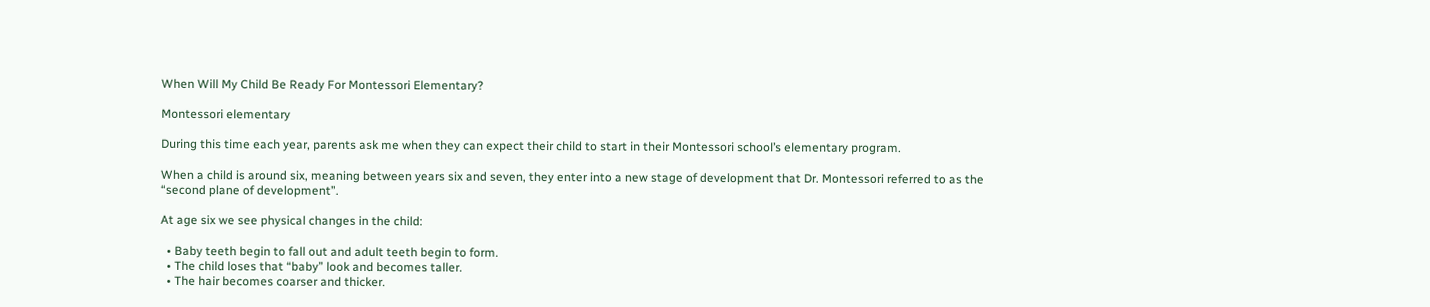When Will My Child Be Ready For Montessori Elementary?

Montessori elementary

During this time each year, parents ask me when they can expect their child to start in their Montessori school’s elementary program.

When a child is around six, meaning between years six and seven, they enter into a new stage of development that Dr. Montessori referred to as the “second plane of development”.

At age six we see physical changes in the child:

  • Baby teeth begin to fall out and adult teeth begin to form.
  • The child loses that “baby” look and becomes taller.
  • The hair becomes coarser and thicker.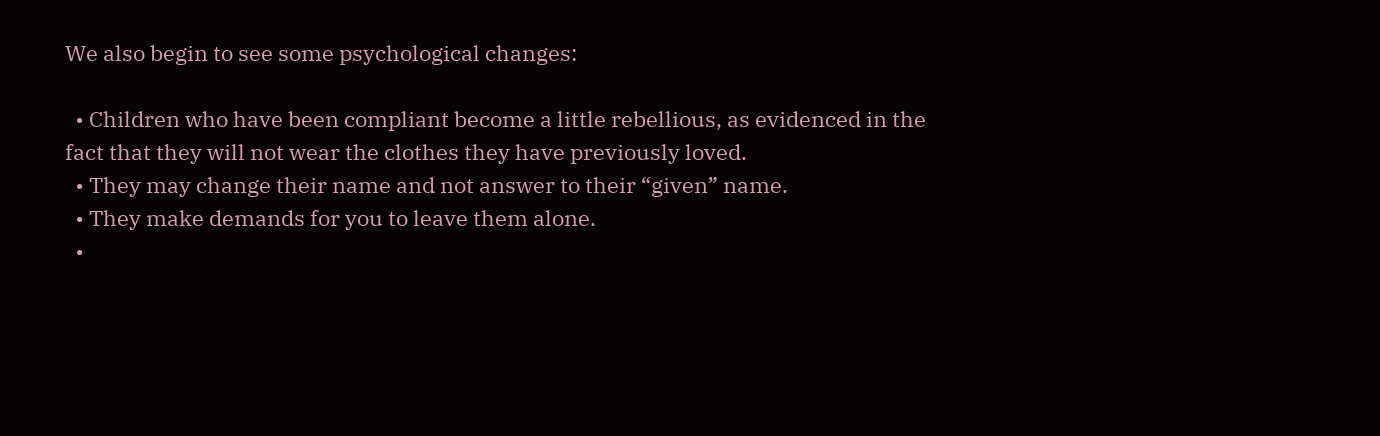We also begin to see some psychological changes:

  • Children who have been compliant become a little rebellious, as evidenced in the fact that they will not wear the clothes they have previously loved.
  • They may change their name and not answer to their “given” name.
  • They make demands for you to leave them alone.
  •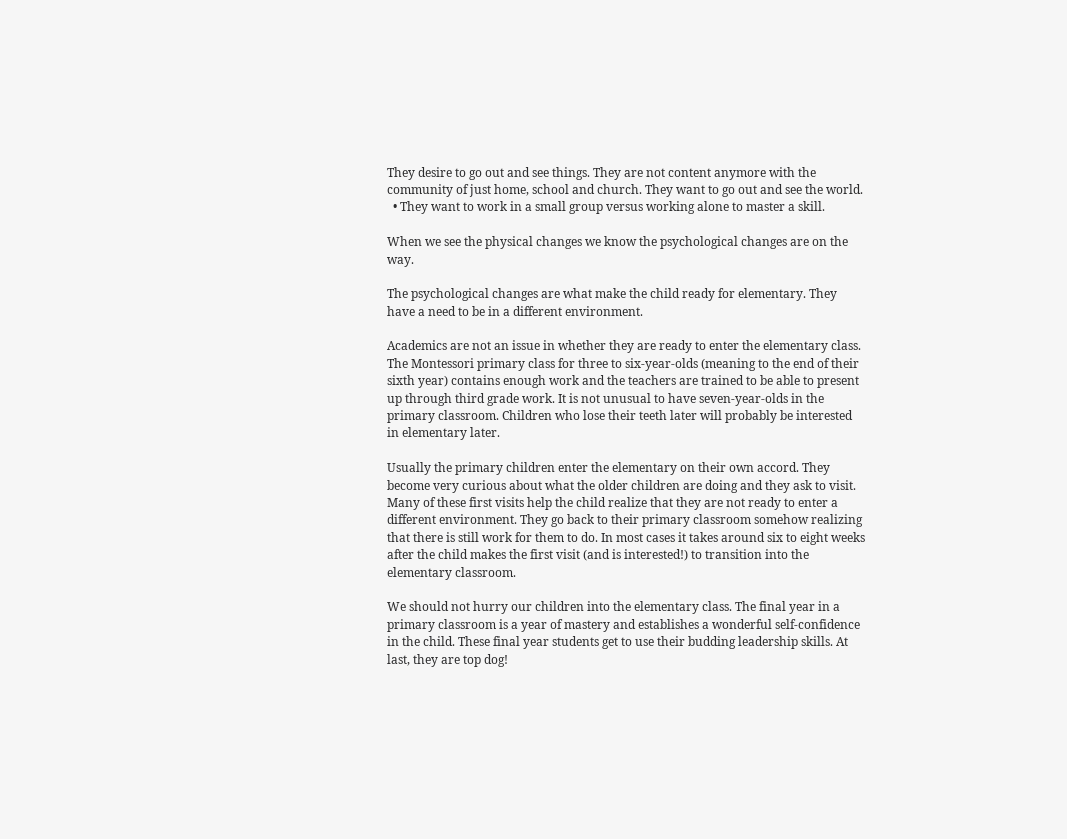They desire to go out and see things. They are not content anymore with the community of just home, school and church. They want to go out and see the world.
  • They want to work in a small group versus working alone to master a skill.

When we see the physical changes we know the psychological changes are on the way.

The psychological changes are what make the child ready for elementary. They have a need to be in a different environment.

Academics are not an issue in whether they are ready to enter the elementary class. The Montessori primary class for three to six-year-olds (meaning to the end of their sixth year) contains enough work and the teachers are trained to be able to present up through third grade work. It is not unusual to have seven-year-olds in the primary classroom. Children who lose their teeth later will probably be interested in elementary later.

Usually the primary children enter the elementary on their own accord. They become very curious about what the older children are doing and they ask to visit. Many of these first visits help the child realize that they are not ready to enter a different environment. They go back to their primary classroom somehow realizing that there is still work for them to do. In most cases it takes around six to eight weeks after the child makes the first visit (and is interested!) to transition into the elementary classroom.

We should not hurry our children into the elementary class. The final year in a primary classroom is a year of mastery and establishes a wonderful self-confidence in the child. These final year students get to use their budding leadership skills. At last, they are top dog!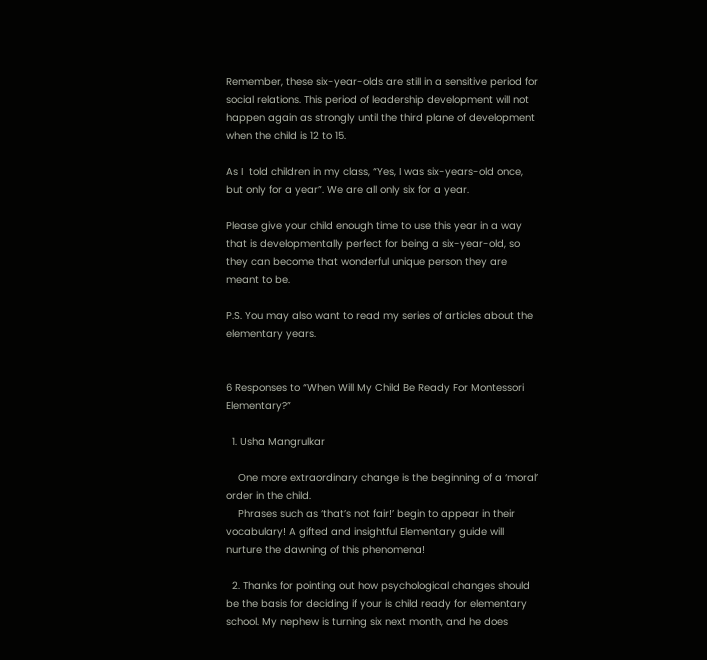Remember, these six-year-olds are still in a sensitive period for social relations. This period of leadership development will not happen again as strongly until the third plane of development when the child is 12 to 15.

As I  told children in my class, “Yes, I was six-years-old once, but only for a year”. We are all only six for a year.

Please give your child enough time to use this year in a way that is developmentally perfect for being a six-year-old, so they can become that wonderful unique person they are meant to be.

P.S. You may also want to read my series of articles about the elementary years.


6 Responses to “When Will My Child Be Ready For Montessori Elementary?”

  1. Usha Mangrulkar

    One more extraordinary change is the beginning of a ‘moral’ order in the child.
    Phrases such as ‘that’s not fair!’ begin to appear in their vocabulary! A gifted and insightful Elementary guide will nurture the dawning of this phenomena!

  2. Thanks for pointing out how psychological changes should be the basis for deciding if your is child ready for elementary school. My nephew is turning six next month, and he does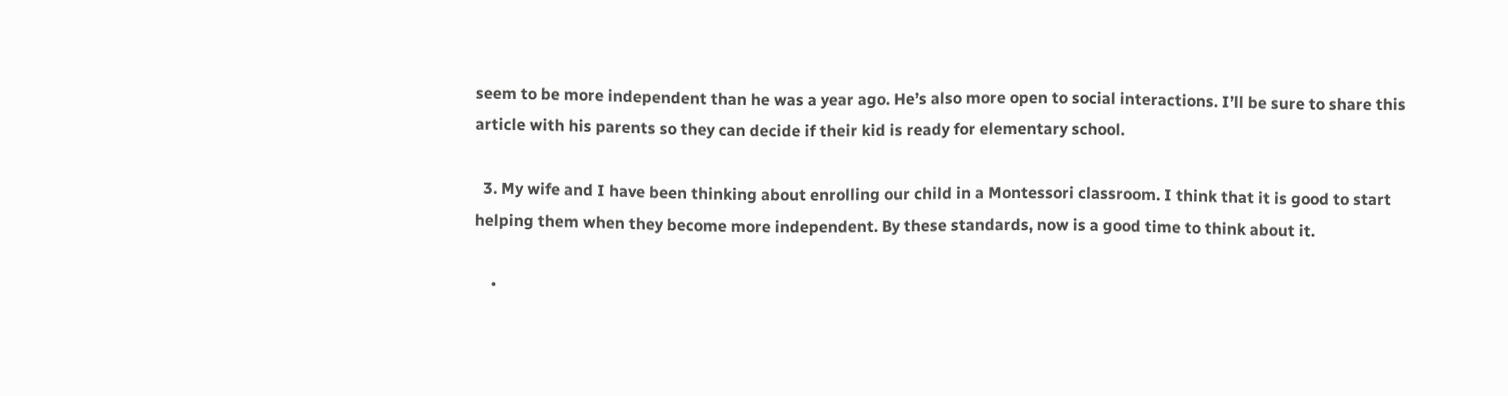seem to be more independent than he was a year ago. He’s also more open to social interactions. I’ll be sure to share this article with his parents so they can decide if their kid is ready for elementary school.

  3. My wife and I have been thinking about enrolling our child in a Montessori classroom. I think that it is good to start helping them when they become more independent. By these standards, now is a good time to think about it.

    •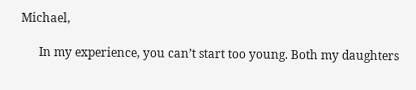Michael,

      In my experience, you can’t start too young. Both my daughters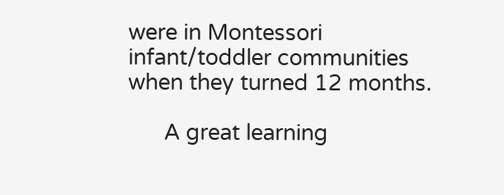were in Montessori infant/toddler communities when they turned 12 months.

      A great learning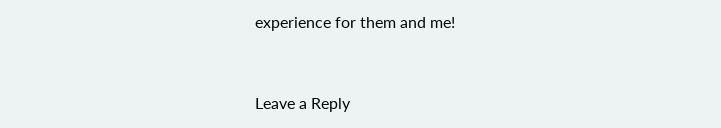experience for them and me!


Leave a Reply